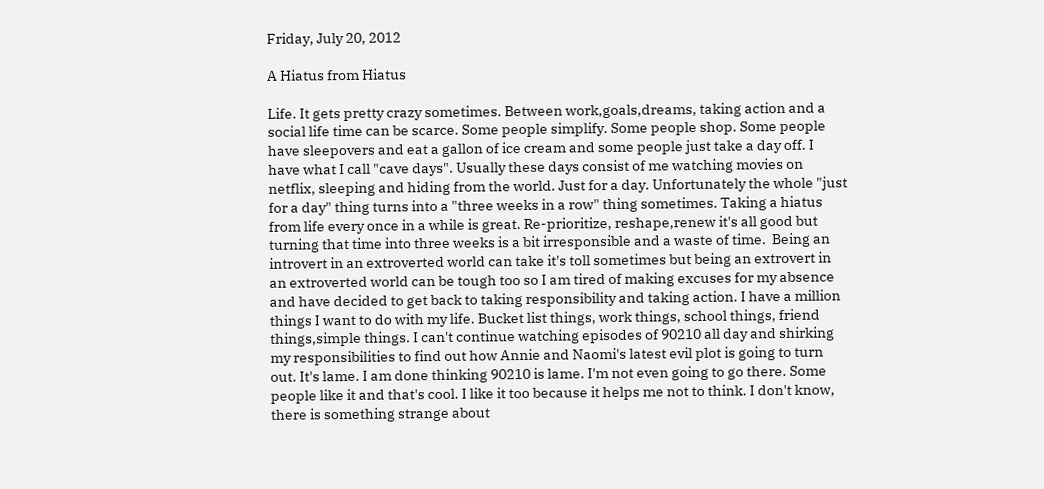Friday, July 20, 2012

A Hiatus from Hiatus

Life. It gets pretty crazy sometimes. Between work,goals,dreams, taking action and a social life time can be scarce. Some people simplify. Some people shop. Some people have sleepovers and eat a gallon of ice cream and some people just take a day off. I have what I call "cave days". Usually these days consist of me watching movies on netflix, sleeping and hiding from the world. Just for a day. Unfortunately the whole "just for a day" thing turns into a "three weeks in a row" thing sometimes. Taking a hiatus from life every once in a while is great. Re-prioritize, reshape,renew it's all good but turning that time into three weeks is a bit irresponsible and a waste of time.  Being an introvert in an extroverted world can take it's toll sometimes but being an extrovert in an extroverted world can be tough too so I am tired of making excuses for my absence and have decided to get back to taking responsibility and taking action. I have a million things I want to do with my life. Bucket list things, work things, school things, friend things,simple things. I can't continue watching episodes of 90210 all day and shirking my responsibilities to find out how Annie and Naomi's latest evil plot is going to turn out. It's lame. I am done thinking 90210 is lame. I'm not even going to go there. Some people like it and that's cool. I like it too because it helps me not to think. I don't know, there is something strange about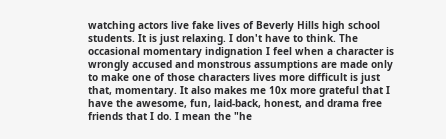watching actors live fake lives of Beverly Hills high school students. It is just relaxing. I don't have to think. The occasional momentary indignation I feel when a character is wrongly accused and monstrous assumptions are made only to make one of those characters lives more difficult is just that, momentary. It also makes me 10x more grateful that I have the awesome, fun, laid-back, honest, and drama free friends that I do. I mean the "he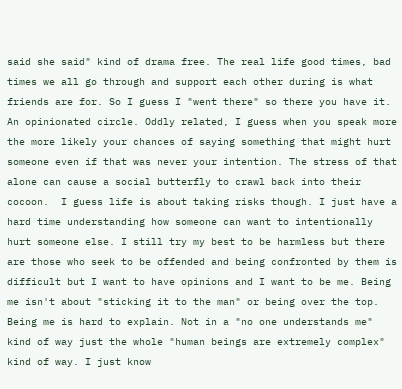said she said" kind of drama free. The real life good times, bad times we all go through and support each other during is what friends are for. So I guess I "went there" so there you have it. An opinionated circle. Oddly related, I guess when you speak more the more likely your chances of saying something that might hurt someone even if that was never your intention. The stress of that alone can cause a social butterfly to crawl back into their cocoon.  I guess life is about taking risks though. I just have a hard time understanding how someone can want to intentionally hurt someone else. I still try my best to be harmless but there are those who seek to be offended and being confronted by them is difficult but I want to have opinions and I want to be me. Being me isn't about "sticking it to the man" or being over the top. Being me is hard to explain. Not in a "no one understands me" kind of way just the whole "human beings are extremely complex" kind of way. I just know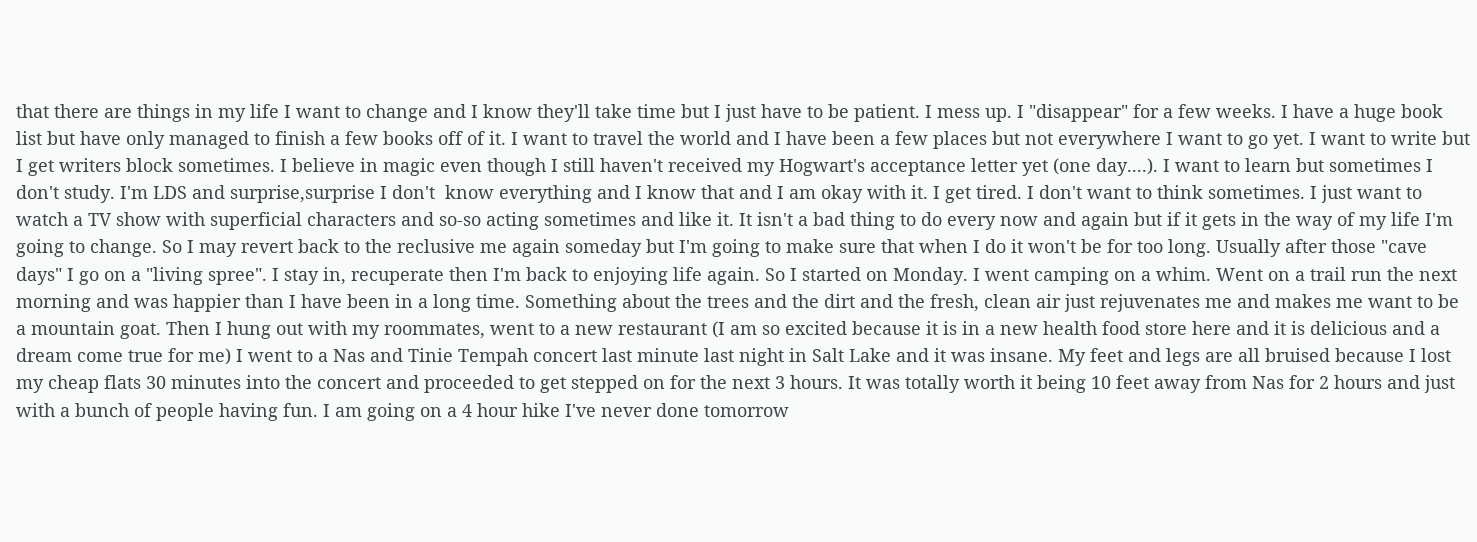that there are things in my life I want to change and I know they'll take time but I just have to be patient. I mess up. I "disappear" for a few weeks. I have a huge book list but have only managed to finish a few books off of it. I want to travel the world and I have been a few places but not everywhere I want to go yet. I want to write but I get writers block sometimes. I believe in magic even though I still haven't received my Hogwart's acceptance letter yet (one day....). I want to learn but sometimes I don't study. I'm LDS and surprise,surprise I don't  know everything and I know that and I am okay with it. I get tired. I don't want to think sometimes. I just want to watch a TV show with superficial characters and so-so acting sometimes and like it. It isn't a bad thing to do every now and again but if it gets in the way of my life I'm going to change. So I may revert back to the reclusive me again someday but I'm going to make sure that when I do it won't be for too long. Usually after those "cave days" I go on a "living spree". I stay in, recuperate then I'm back to enjoying life again. So I started on Monday. I went camping on a whim. Went on a trail run the next morning and was happier than I have been in a long time. Something about the trees and the dirt and the fresh, clean air just rejuvenates me and makes me want to be a mountain goat. Then I hung out with my roommates, went to a new restaurant (I am so excited because it is in a new health food store here and it is delicious and a dream come true for me) I went to a Nas and Tinie Tempah concert last minute last night in Salt Lake and it was insane. My feet and legs are all bruised because I lost my cheap flats 30 minutes into the concert and proceeded to get stepped on for the next 3 hours. It was totally worth it being 10 feet away from Nas for 2 hours and just with a bunch of people having fun. I am going on a 4 hour hike I've never done tomorrow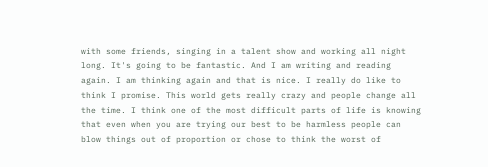with some friends, singing in a talent show and working all night long. It's going to be fantastic. And I am writing and reading again. I am thinking again and that is nice. I really do like to think I promise. This world gets really crazy and people change all the time. I think one of the most difficult parts of life is knowing that even when you are trying our best to be harmless people can blow things out of proportion or chose to think the worst of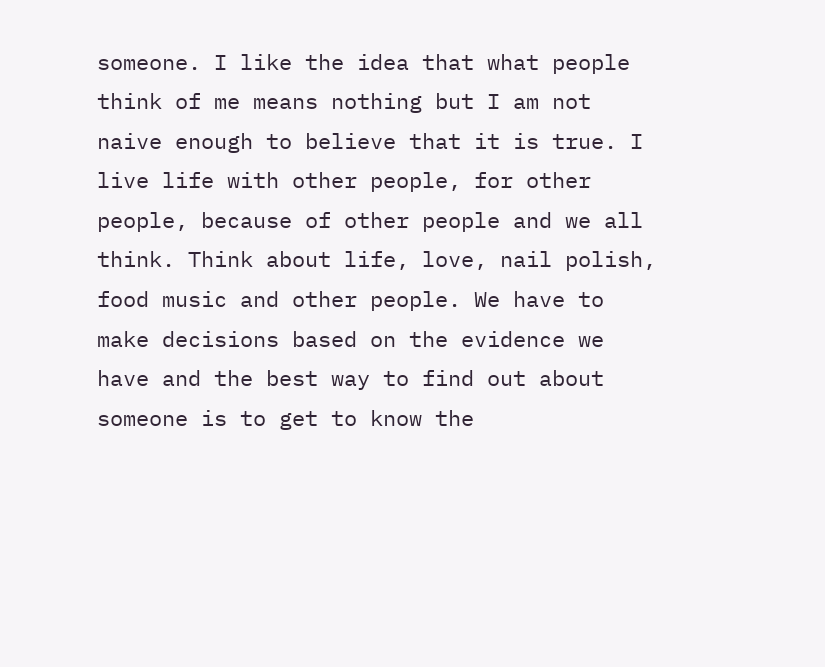someone. I like the idea that what people think of me means nothing but I am not naive enough to believe that it is true. I live life with other people, for other people, because of other people and we all think. Think about life, love, nail polish, food music and other people. We have to make decisions based on the evidence we have and the best way to find out about someone is to get to know the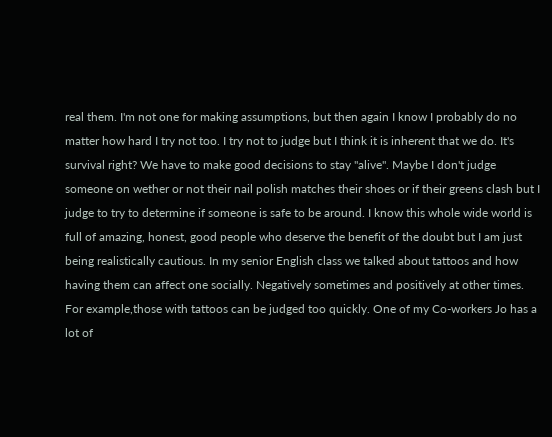real them. I'm not one for making assumptions, but then again I know I probably do no matter how hard I try not too. I try not to judge but I think it is inherent that we do. It's survival right? We have to make good decisions to stay "alive". Maybe I don't judge someone on wether or not their nail polish matches their shoes or if their greens clash but I judge to try to determine if someone is safe to be around. I know this whole wide world is full of amazing, honest, good people who deserve the benefit of the doubt but I am just being realistically cautious. In my senior English class we talked about tattoos and how having them can affect one socially. Negatively sometimes and positively at other times. For example,those with tattoos can be judged too quickly. One of my Co-workers Jo has a lot of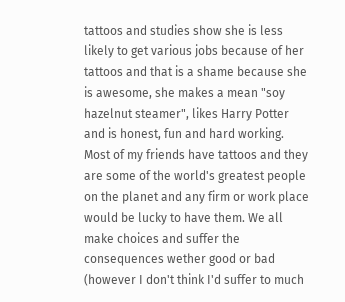tattoos and studies show she is less likely to get various jobs because of her tattoos and that is a shame because she is awesome, she makes a mean "soy hazelnut steamer", likes Harry Potter and is honest, fun and hard working. Most of my friends have tattoos and they are some of the world's greatest people on the planet and any firm or work place would be lucky to have them. We all make choices and suffer the consequences wether good or bad (however I don't think I'd suffer to much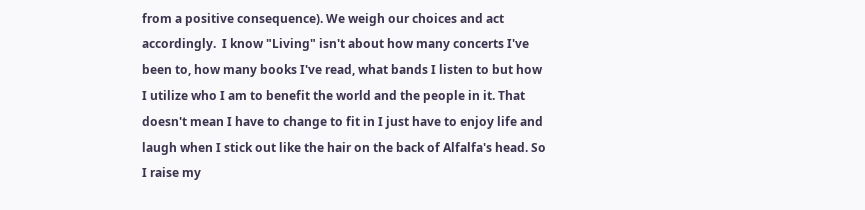from a positive consequence). We weigh our choices and act accordingly.  I know "Living" isn't about how many concerts I've been to, how many books I've read, what bands I listen to but how I utilize who I am to benefit the world and the people in it. That doesn't mean I have to change to fit in I just have to enjoy life and laugh when I stick out like the hair on the back of Alfalfa's head. So I raise my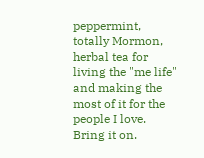peppermint, totally Mormon, herbal tea for living the "me life" and making the most of it for the people I love. Bring it on.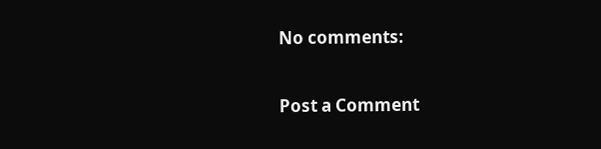No comments:

Post a Comment